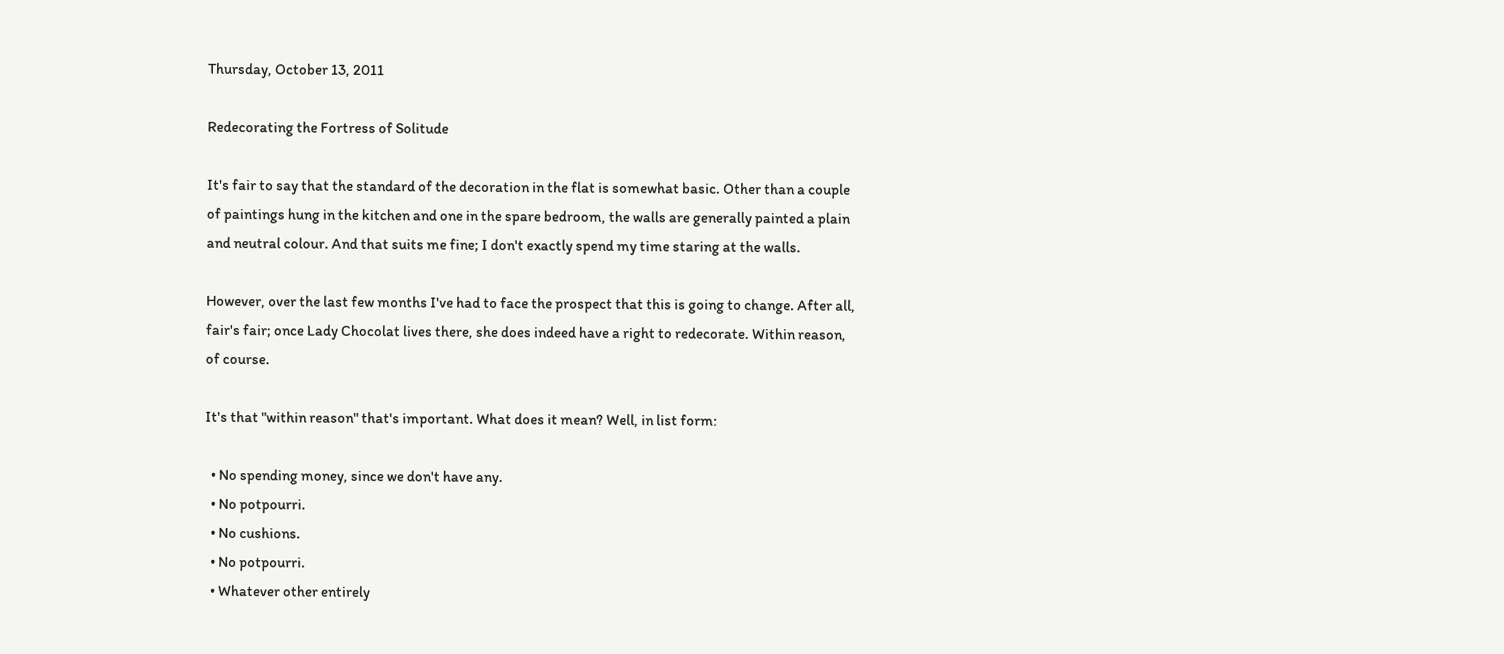Thursday, October 13, 2011

Redecorating the Fortress of Solitude

It's fair to say that the standard of the decoration in the flat is somewhat basic. Other than a couple of paintings hung in the kitchen and one in the spare bedroom, the walls are generally painted a plain and neutral colour. And that suits me fine; I don't exactly spend my time staring at the walls.

However, over the last few months I've had to face the prospect that this is going to change. After all, fair's fair; once Lady Chocolat lives there, she does indeed have a right to redecorate. Within reason, of course.

It's that "within reason" that's important. What does it mean? Well, in list form:

  • No spending money, since we don't have any.
  • No potpourri.
  • No cushions.
  • No potpourri.
  • Whatever other entirely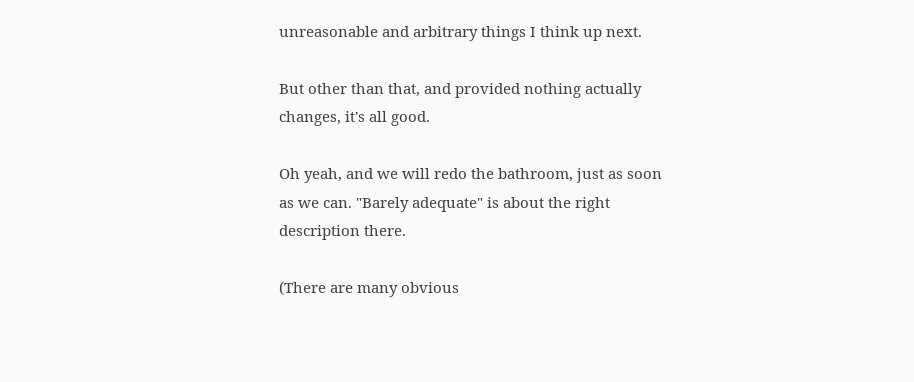unreasonable and arbitrary things I think up next.

But other than that, and provided nothing actually changes, it's all good.

Oh yeah, and we will redo the bathroom, just as soon as we can. "Barely adequate" is about the right description there.

(There are many obvious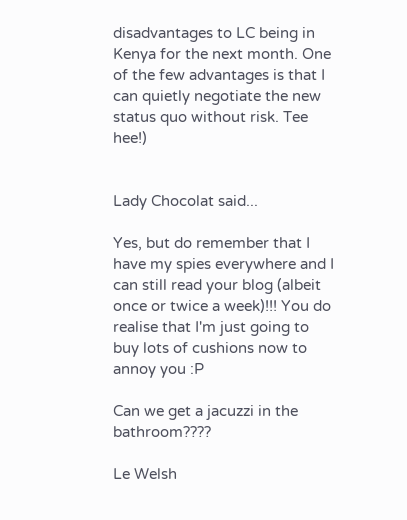disadvantages to LC being in Kenya for the next month. One of the few advantages is that I can quietly negotiate the new status quo without risk. Tee hee!)


Lady Chocolat said...

Yes, but do remember that I have my spies everywhere and I can still read your blog (albeit once or twice a week)!!! You do realise that I'm just going to buy lots of cushions now to annoy you :P

Can we get a jacuzzi in the bathroom????

Le Welsh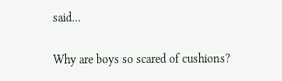said...

Why are boys so scared of cushions?